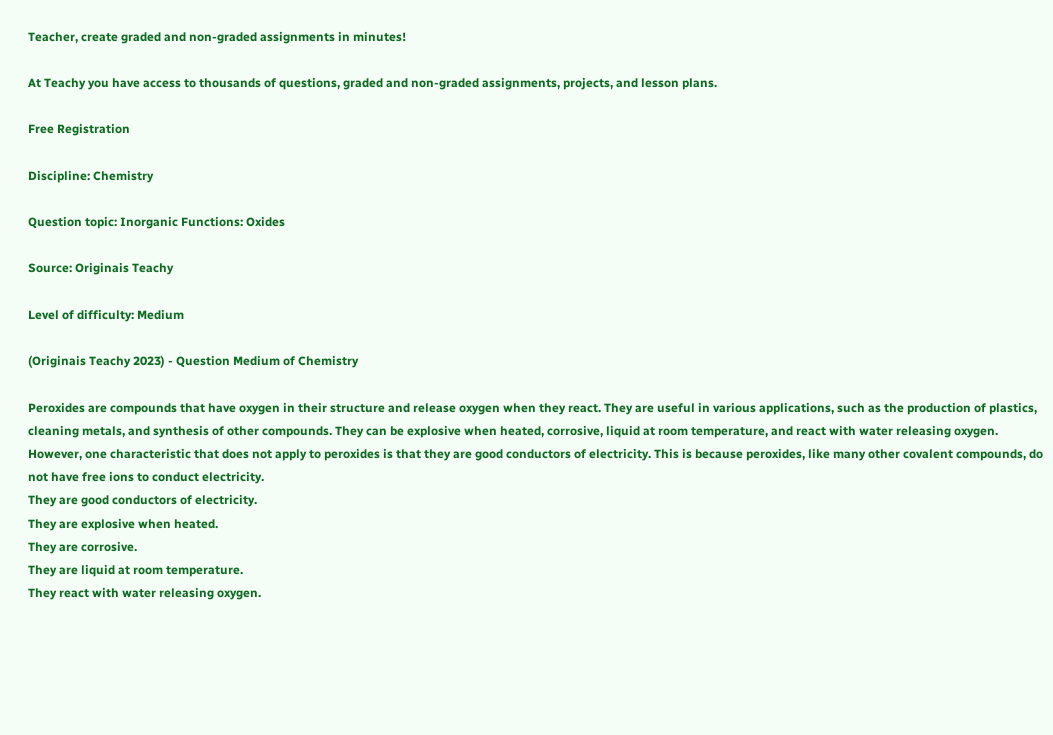Teacher, create graded and non-graded assignments in minutes!

At Teachy you have access to thousands of questions, graded and non-graded assignments, projects, and lesson plans.

Free Registration

Discipline: Chemistry

Question topic: Inorganic Functions: Oxides

Source: Originais Teachy

Level of difficulty: Medium

(Originais Teachy 2023) - Question Medium of Chemistry

Peroxides are compounds that have oxygen in their structure and release oxygen when they react. They are useful in various applications, such as the production of plastics, cleaning metals, and synthesis of other compounds. They can be explosive when heated, corrosive, liquid at room temperature, and react with water releasing oxygen. However, one characteristic that does not apply to peroxides is that they are good conductors of electricity. This is because peroxides, like many other covalent compounds, do not have free ions to conduct electricity.
They are good conductors of electricity.
They are explosive when heated.
They are corrosive.
They are liquid at room temperature.
They react with water releasing oxygen.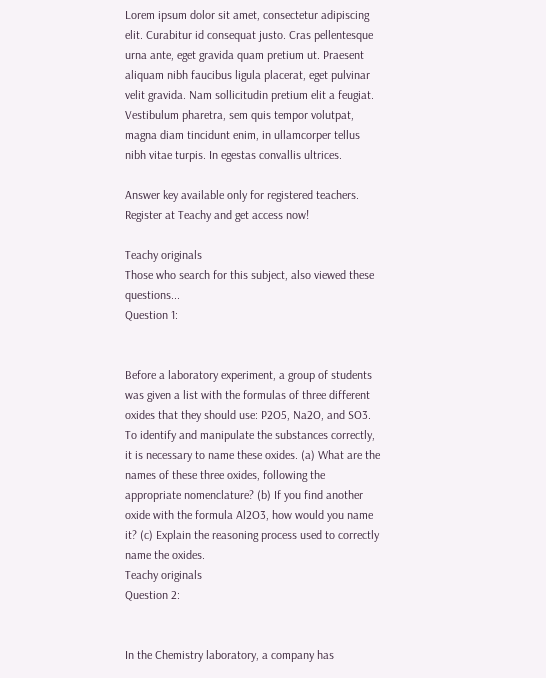Lorem ipsum dolor sit amet, consectetur adipiscing elit. Curabitur id consequat justo. Cras pellentesque urna ante, eget gravida quam pretium ut. Praesent aliquam nibh faucibus ligula placerat, eget pulvinar velit gravida. Nam sollicitudin pretium elit a feugiat. Vestibulum pharetra, sem quis tempor volutpat, magna diam tincidunt enim, in ullamcorper tellus nibh vitae turpis. In egestas convallis ultrices.

Answer key available only for registered teachers.
Register at Teachy and get access now!

Teachy originals
Those who search for this subject, also viewed these questions...
Question 1:


Before a laboratory experiment, a group of students was given a list with the formulas of three different oxides that they should use: P2O5, Na2O, and SO3. To identify and manipulate the substances correctly, it is necessary to name these oxides. (a) What are the names of these three oxides, following the appropriate nomenclature? (b) If you find another oxide with the formula Al2O3, how would you name it? (c) Explain the reasoning process used to correctly name the oxides.
Teachy originals
Question 2:


In the Chemistry laboratory, a company has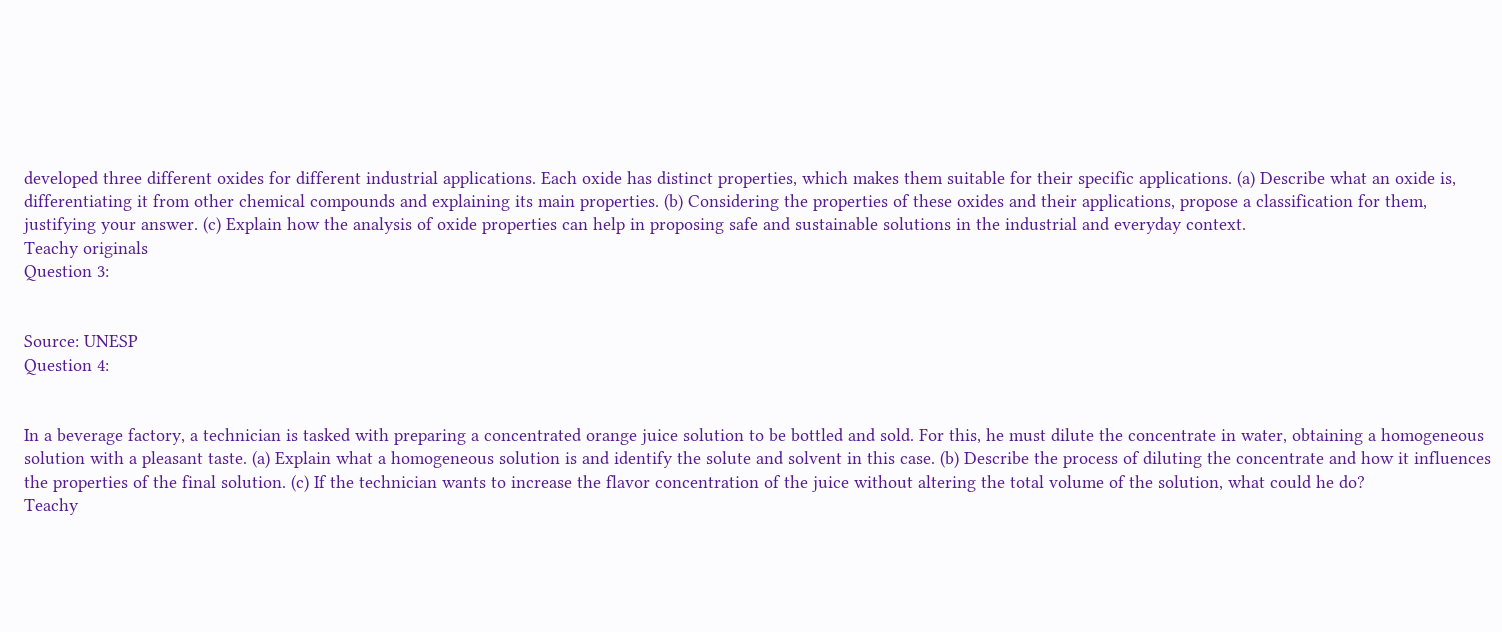developed three different oxides for different industrial applications. Each oxide has distinct properties, which makes them suitable for their specific applications. (a) Describe what an oxide is, differentiating it from other chemical compounds and explaining its main properties. (b) Considering the properties of these oxides and their applications, propose a classification for them, justifying your answer. (c) Explain how the analysis of oxide properties can help in proposing safe and sustainable solutions in the industrial and everyday context.
Teachy originals
Question 3:


Source: UNESP
Question 4:


In a beverage factory, a technician is tasked with preparing a concentrated orange juice solution to be bottled and sold. For this, he must dilute the concentrate in water, obtaining a homogeneous solution with a pleasant taste. (a) Explain what a homogeneous solution is and identify the solute and solvent in this case. (b) Describe the process of diluting the concentrate and how it influences the properties of the final solution. (c) If the technician wants to increase the flavor concentration of the juice without altering the total volume of the solution, what could he do?
Teachy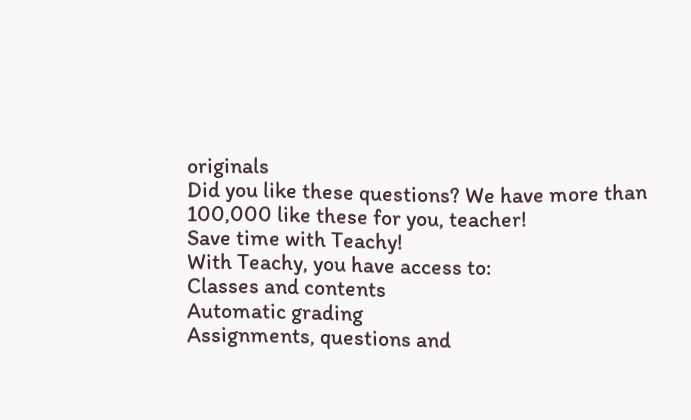originals
Did you like these questions? We have more than 100,000 like these for you, teacher!
Save time with Teachy!
With Teachy, you have access to:
Classes and contents
Automatic grading
Assignments, questions and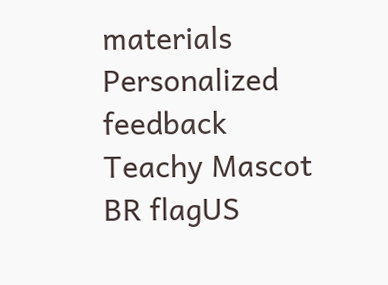materials
Personalized feedback
Teachy Mascot
BR flagUS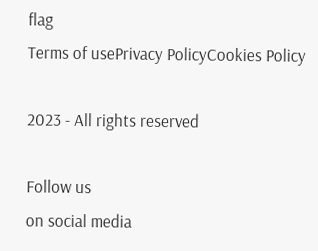flag
Terms of usePrivacy PolicyCookies Policy

2023 - All rights reserved

Follow us
on social media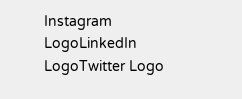Instagram LogoLinkedIn LogoTwitter Logo